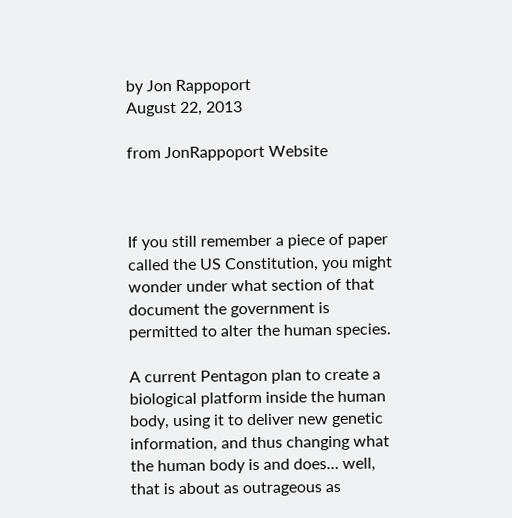by Jon Rappoport
August 22, 2013

from JonRappoport Website



If you still remember a piece of paper called the US Constitution, you might wonder under what section of that document the government is permitted to alter the human species.

A current Pentagon plan to create a biological platform inside the human body, using it to deliver new genetic information, and thus changing what the human body is and does… well, that is about as outrageous as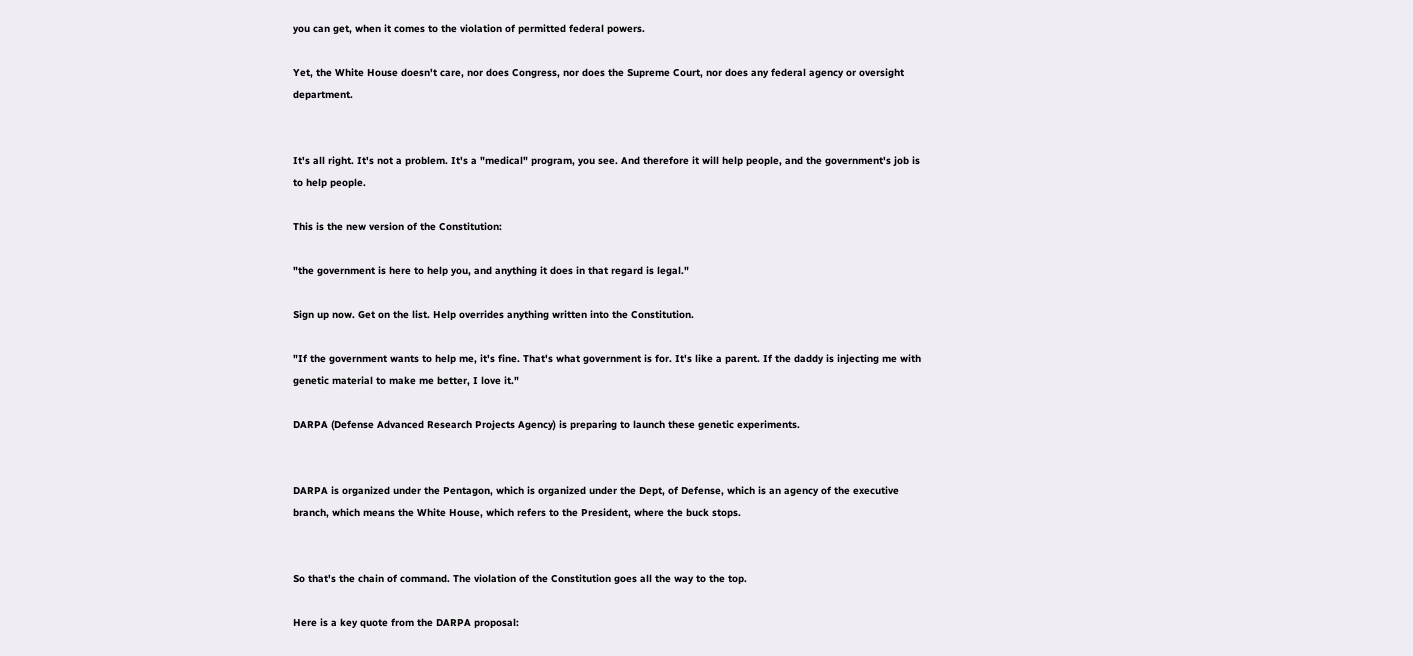you can get, when it comes to the violation of permitted federal powers.

Yet, the White House doesn't care, nor does Congress, nor does the Supreme Court, nor does any federal agency or oversight department.


It's all right. It's not a problem. It's a "medical" program, you see. And therefore it will help people, and the government's job is to help people.

This is the new version of the Constitution:

"the government is here to help you, and anything it does in that regard is legal."

Sign up now. Get on the list. Help overrides anything written into the Constitution.

"If the government wants to help me, it's fine. That's what government is for. It's like a parent. If the daddy is injecting me with genetic material to make me better, I love it."

DARPA (Defense Advanced Research Projects Agency) is preparing to launch these genetic experiments.


DARPA is organized under the Pentagon, which is organized under the Dept, of Defense, which is an agency of the executive branch, which means the White House, which refers to the President, where the buck stops.


So that's the chain of command. The violation of the Constitution goes all the way to the top.

Here is a key quote from the DARPA proposal: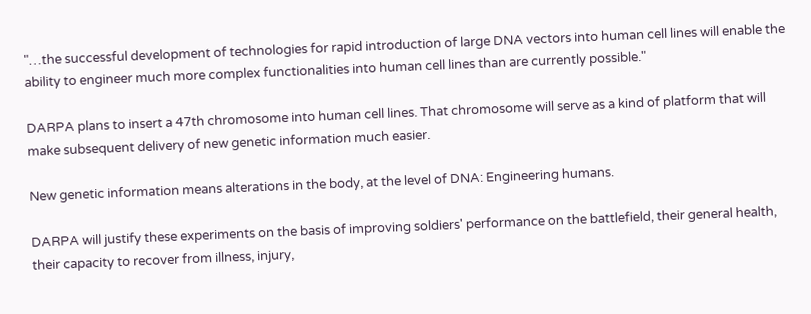"…the successful development of technologies for rapid introduction of large DNA vectors into human cell lines will enable the ability to engineer much more complex functionalities into human cell lines than are currently possible."

DARPA plans to insert a 47th chromosome into human cell lines. That chromosome will serve as a kind of platform that will make subsequent delivery of new genetic information much easier.

New genetic information means alterations in the body, at the level of DNA: Engineering humans.

DARPA will justify these experiments on the basis of improving soldiers' performance on the battlefield, their general health, their capacity to recover from illness, injury,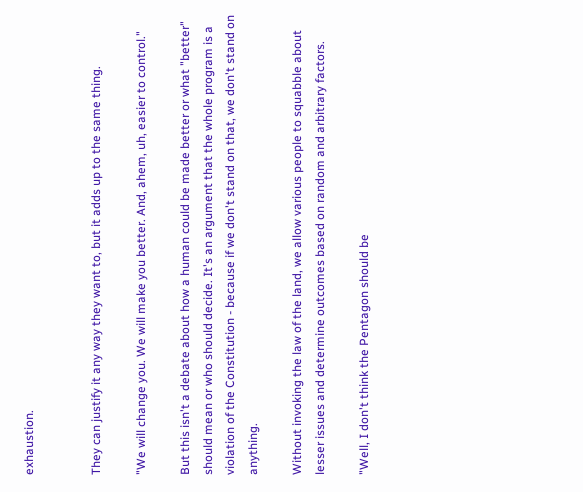exhaustion.


They can justify it any way they want to, but it adds up to the same thing.

"We will change you. We will make you better. And, ahem, uh, easier to control."

But this isn't a debate about how a human could be made better or what "better" should mean or who should decide. It's an argument that the whole program is a violation of the Constitution - because if we don't stand on that, we don't stand on anything.

Without invoking the law of the land, we allow various people to squabble about lesser issues and determine outcomes based on random and arbitrary factors.

"Well, I don't think the Pentagon should be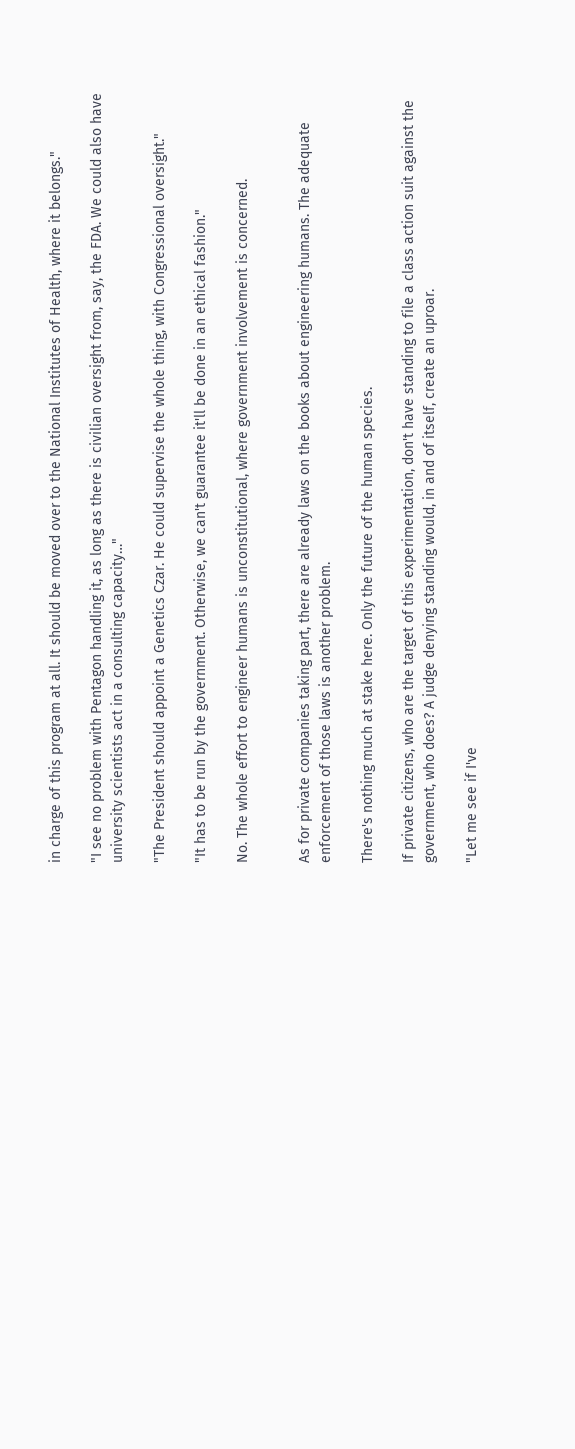in charge of this program at all. It should be moved over to the National Institutes of Health, where it belongs."

"I see no problem with Pentagon handling it, as long as there is civilian oversight from, say, the FDA. We could also have university scientists act in a consulting capacity…"

"The President should appoint a Genetics Czar. He could supervise the whole thing, with Congressional oversight."

"It has to be run by the government. Otherwise, we can't guarantee it'll be done in an ethical fashion."

No. The whole effort to engineer humans is unconstitutional, where government involvement is concerned.


As for private companies taking part, there are already laws on the books about engineering humans. The adequate enforcement of those laws is another problem.

There's nothing much at stake here. Only the future of the human species.

If private citizens, who are the target of this experimentation, don't have standing to file a class action suit against the government, who does? A judge denying standing would, in and of itself, create an uproar.

"Let me see if I've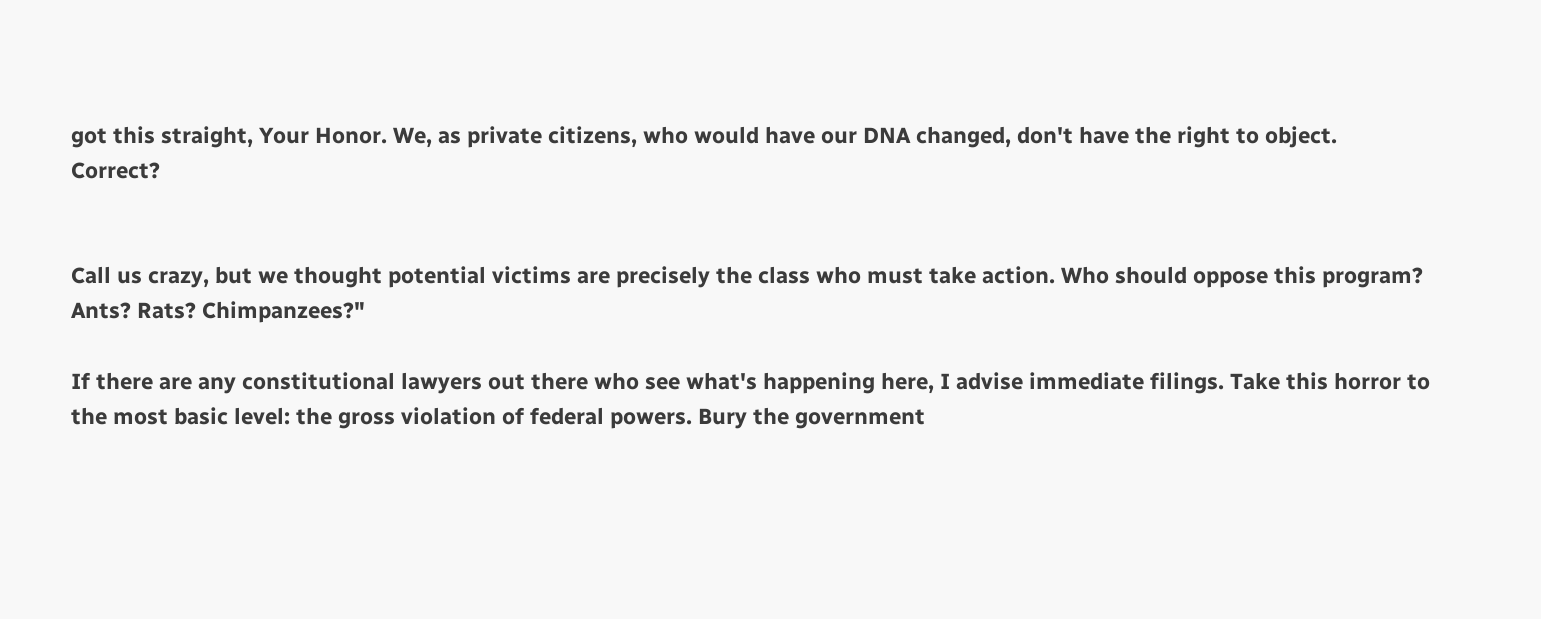got this straight, Your Honor. We, as private citizens, who would have our DNA changed, don't have the right to object. Correct?


Call us crazy, but we thought potential victims are precisely the class who must take action. Who should oppose this program? Ants? Rats? Chimpanzees?"

If there are any constitutional lawyers out there who see what's happening here, I advise immediate filings. Take this horror to the most basic level: the gross violation of federal powers. Bury the government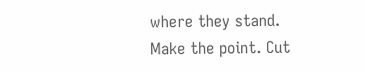where they stand. Make the point. Cut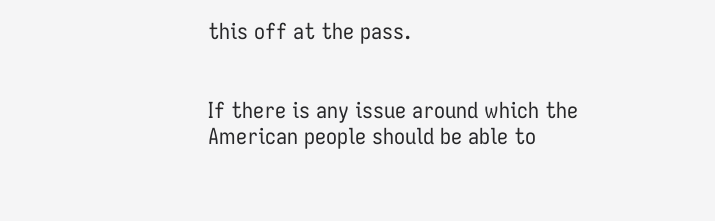this off at the pass.


If there is any issue around which the American people should be able to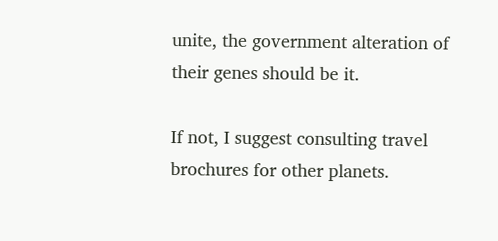unite, the government alteration of their genes should be it.

If not, I suggest consulting travel brochures for other planets.